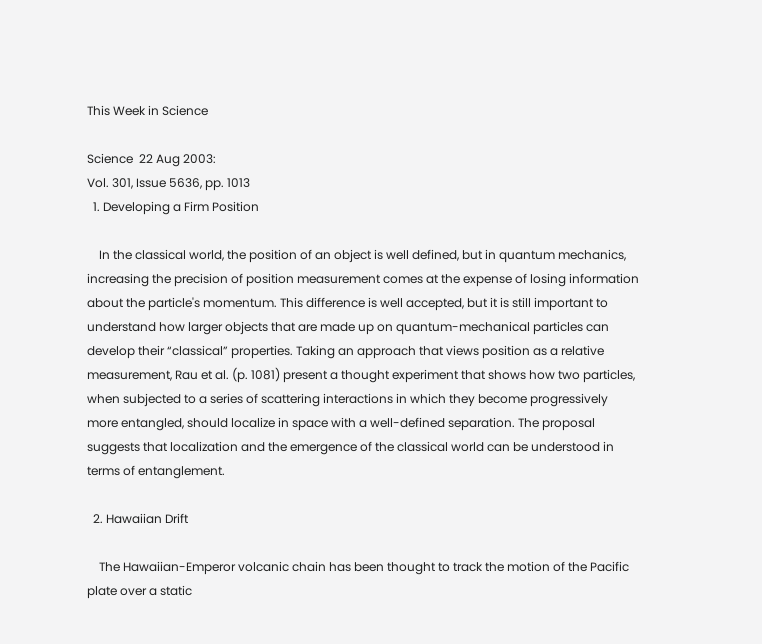This Week in Science

Science  22 Aug 2003:
Vol. 301, Issue 5636, pp. 1013
  1. Developing a Firm Position

    In the classical world, the position of an object is well defined, but in quantum mechanics, increasing the precision of position measurement comes at the expense of losing information about the particle's momentum. This difference is well accepted, but it is still important to understand how larger objects that are made up on quantum-mechanical particles can develop their “classical” properties. Taking an approach that views position as a relative measurement, Rau et al. (p. 1081) present a thought experiment that shows how two particles, when subjected to a series of scattering interactions in which they become progressively more entangled, should localize in space with a well-defined separation. The proposal suggests that localization and the emergence of the classical world can be understood in terms of entanglement.

  2. Hawaiian Drift

    The Hawaiian-Emperor volcanic chain has been thought to track the motion of the Pacific plate over a static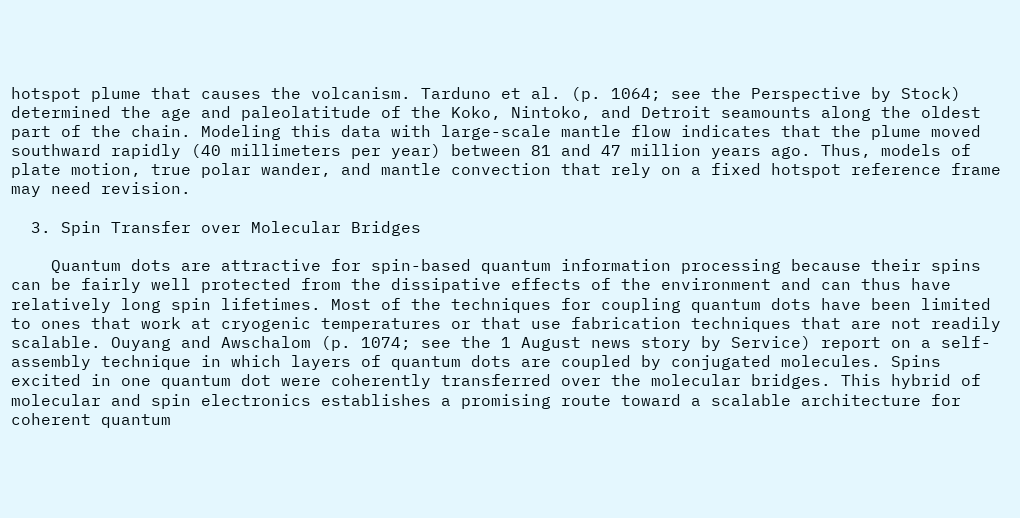hotspot plume that causes the volcanism. Tarduno et al. (p. 1064; see the Perspective by Stock) determined the age and paleolatitude of the Koko, Nintoko, and Detroit seamounts along the oldest part of the chain. Modeling this data with large-scale mantle flow indicates that the plume moved southward rapidly (40 millimeters per year) between 81 and 47 million years ago. Thus, models of plate motion, true polar wander, and mantle convection that rely on a fixed hotspot reference frame may need revision.

  3. Spin Transfer over Molecular Bridges

    Quantum dots are attractive for spin-based quantum information processing because their spins can be fairly well protected from the dissipative effects of the environment and can thus have relatively long spin lifetimes. Most of the techniques for coupling quantum dots have been limited to ones that work at cryogenic temperatures or that use fabrication techniques that are not readily scalable. Ouyang and Awschalom (p. 1074; see the 1 August news story by Service) report on a self-assembly technique in which layers of quantum dots are coupled by conjugated molecules. Spins excited in one quantum dot were coherently transferred over the molecular bridges. This hybrid of molecular and spin electronics establishes a promising route toward a scalable architecture for coherent quantum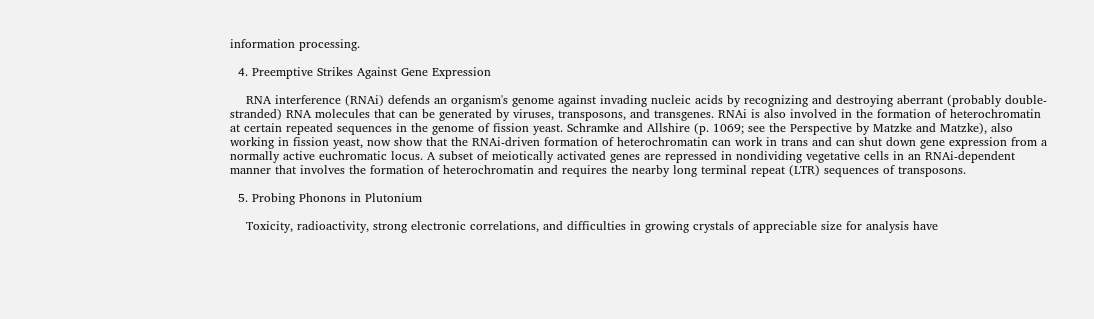information processing.

  4. Preemptive Strikes Against Gene Expression

    RNA interference (RNAi) defends an organism's genome against invading nucleic acids by recognizing and destroying aberrant (probably double-stranded) RNA molecules that can be generated by viruses, transposons, and transgenes. RNAi is also involved in the formation of heterochromatin at certain repeated sequences in the genome of fission yeast. Schramke and Allshire (p. 1069; see the Perspective by Matzke and Matzke), also working in fission yeast, now show that the RNAi-driven formation of heterochromatin can work in trans and can shut down gene expression from a normally active euchromatic locus. A subset of meiotically activated genes are repressed in nondividing vegetative cells in an RNAi-dependent manner that involves the formation of heterochromatin and requires the nearby long terminal repeat (LTR) sequences of transposons.

  5. Probing Phonons in Plutonium

    Toxicity, radioactivity, strong electronic correlations, and difficulties in growing crystals of appreciable size for analysis have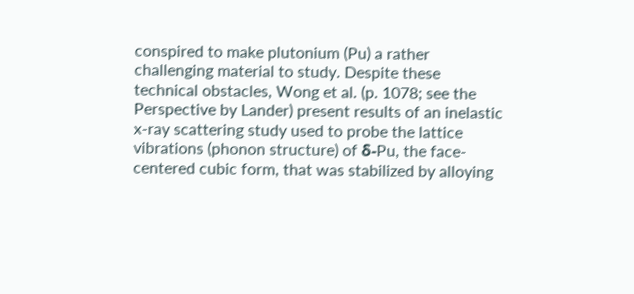conspired to make plutonium (Pu) a rather challenging material to study. Despite these technical obstacles, Wong et al. (p. 1078; see the Perspective by Lander) present results of an inelastic x-ray scattering study used to probe the lattice vibrations (phonon structure) of δ-Pu, the face-centered cubic form, that was stabilized by alloying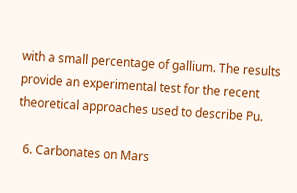with a small percentage of gallium. The results provide an experimental test for the recent theoretical approaches used to describe Pu.

  6. Carbonates on Mars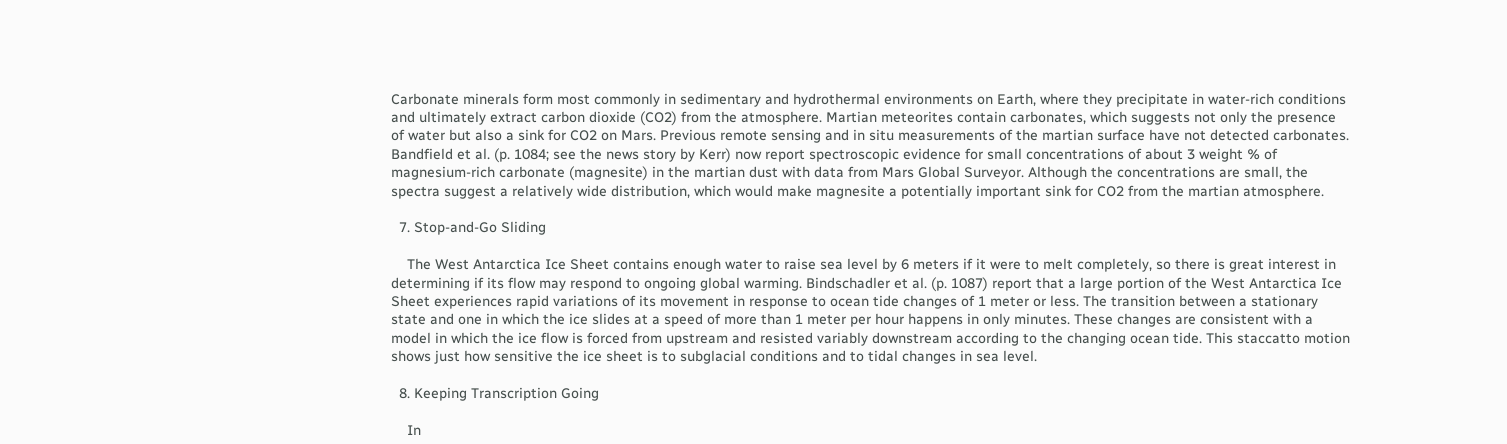Carbonate minerals form most commonly in sedimentary and hydrothermal environments on Earth, where they precipitate in water-rich conditions and ultimately extract carbon dioxide (CO2) from the atmosphere. Martian meteorites contain carbonates, which suggests not only the presence of water but also a sink for CO2 on Mars. Previous remote sensing and in situ measurements of the martian surface have not detected carbonates. Bandfield et al. (p. 1084; see the news story by Kerr) now report spectroscopic evidence for small concentrations of about 3 weight % of magnesium-rich carbonate (magnesite) in the martian dust with data from Mars Global Surveyor. Although the concentrations are small, the spectra suggest a relatively wide distribution, which would make magnesite a potentially important sink for CO2 from the martian atmosphere.

  7. Stop-and-Go Sliding

    The West Antarctica Ice Sheet contains enough water to raise sea level by 6 meters if it were to melt completely, so there is great interest in determining if its flow may respond to ongoing global warming. Bindschadler et al. (p. 1087) report that a large portion of the West Antarctica Ice Sheet experiences rapid variations of its movement in response to ocean tide changes of 1 meter or less. The transition between a stationary state and one in which the ice slides at a speed of more than 1 meter per hour happens in only minutes. These changes are consistent with a model in which the ice flow is forced from upstream and resisted variably downstream according to the changing ocean tide. This staccatto motion shows just how sensitive the ice sheet is to subglacial conditions and to tidal changes in sea level.

  8. Keeping Transcription Going

    In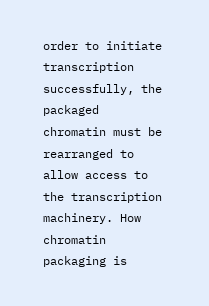order to initiate transcription successfully, the packaged chromatin must be rearranged to allow access to the transcription machinery. How chromatin packaging is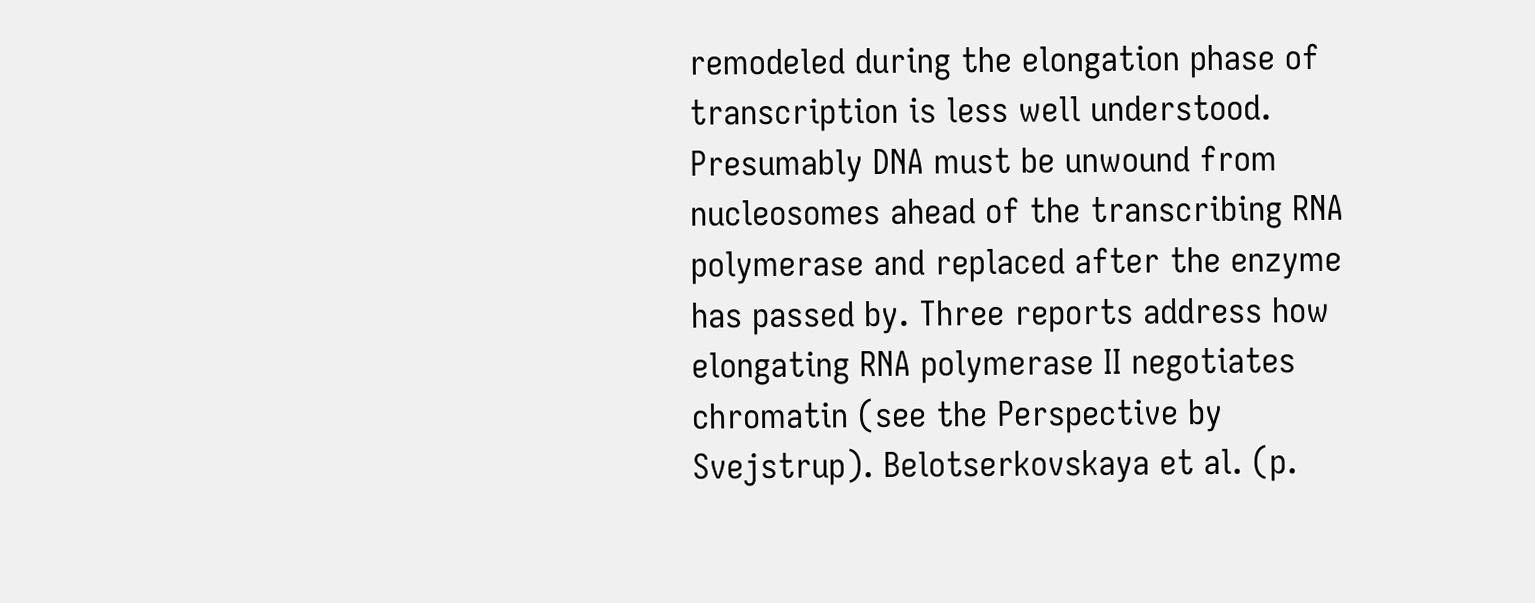remodeled during the elongation phase of transcription is less well understood. Presumably DNA must be unwound from nucleosomes ahead of the transcribing RNA polymerase and replaced after the enzyme has passed by. Three reports address how elongating RNA polymerase II negotiates chromatin (see the Perspective by Svejstrup). Belotserkovskaya et al. (p.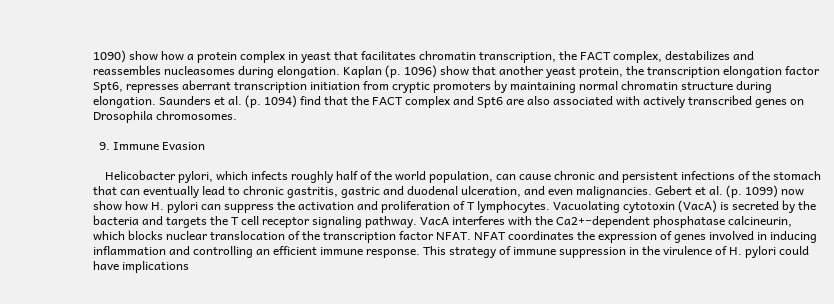1090) show how a protein complex in yeast that facilitates chromatin transcription, the FACT complex, destabilizes and reassembles nucleasomes during elongation. Kaplan (p. 1096) show that another yeast protein, the transcription elongation factor Spt6, represses aberrant transcription initiation from cryptic promoters by maintaining normal chromatin structure during elongation. Saunders et al. (p. 1094) find that the FACT complex and Spt6 are also associated with actively transcribed genes on Drosophila chromosomes.

  9. Immune Evasion

    Helicobacter pylori, which infects roughly half of the world population, can cause chronic and persistent infections of the stomach that can eventually lead to chronic gastritis, gastric and duodenal ulceration, and even malignancies. Gebert et al. (p. 1099) now show how H. pylori can suppress the activation and proliferation of T lymphocytes. Vacuolating cytotoxin (VacA) is secreted by the bacteria and targets the T cell receptor signaling pathway. VacA interferes with the Ca2+−dependent phosphatase calcineurin, which blocks nuclear translocation of the transcription factor NFAT. NFAT coordinates the expression of genes involved in inducing inflammation and controlling an efficient immune response. This strategy of immune suppression in the virulence of H. pylori could have implications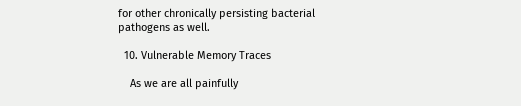for other chronically persisting bacterial pathogens as well.

  10. Vulnerable Memory Traces

    As we are all painfully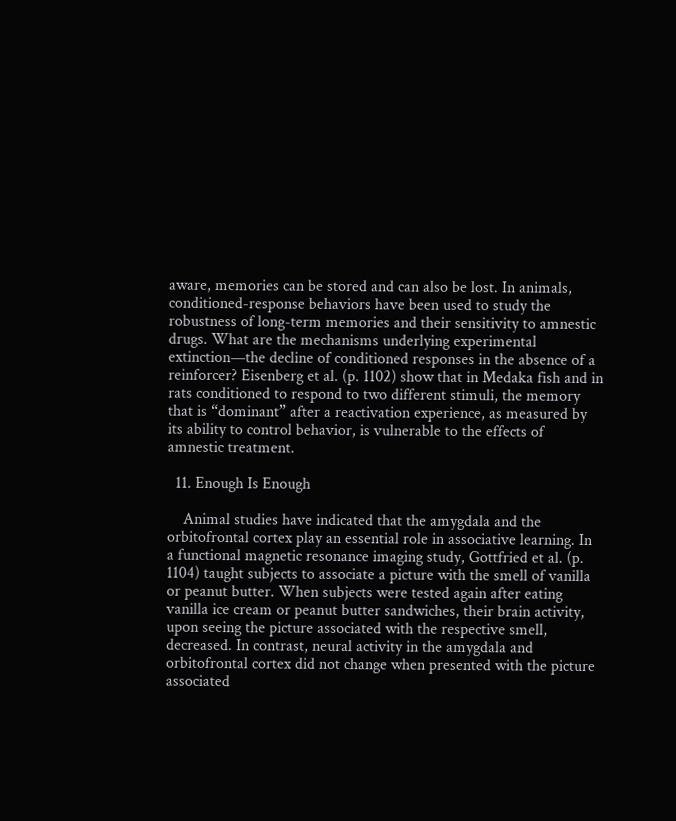aware, memories can be stored and can also be lost. In animals, conditioned-response behaviors have been used to study the robustness of long-term memories and their sensitivity to amnestic drugs. What are the mechanisms underlying experimental extinction—the decline of conditioned responses in the absence of a reinforcer? Eisenberg et al. (p. 1102) show that in Medaka fish and in rats conditioned to respond to two different stimuli, the memory that is “dominant” after a reactivation experience, as measured by its ability to control behavior, is vulnerable to the effects of amnestic treatment.

  11. Enough Is Enough

    Animal studies have indicated that the amygdala and the orbitofrontal cortex play an essential role in associative learning. In a functional magnetic resonance imaging study, Gottfried et al. (p. 1104) taught subjects to associate a picture with the smell of vanilla or peanut butter. When subjects were tested again after eating vanilla ice cream or peanut butter sandwiches, their brain activity, upon seeing the picture associated with the respective smell, decreased. In contrast, neural activity in the amygdala and orbitofrontal cortex did not change when presented with the picture associated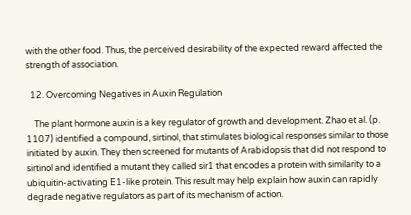with the other food. Thus, the perceived desirability of the expected reward affected the strength of association.

  12. Overcoming Negatives in Auxin Regulation

    The plant hormone auxin is a key regulator of growth and development. Zhao et al. (p. 1107) identified a compound, sirtinol, that stimulates biological responses similar to those initiated by auxin. They then screened for mutants of Arabidopsis that did not respond to sirtinol and identified a mutant they called sir1 that encodes a protein with similarity to a ubiquitin-activating E1-like protein. This result may help explain how auxin can rapidly degrade negative regulators as part of its mechanism of action.